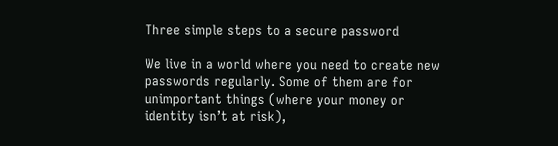Three simple steps to a secure password

We live in a world where you need to create new passwords regularly. Some of them are for unimportant things (where your money or identity isn’t at risk),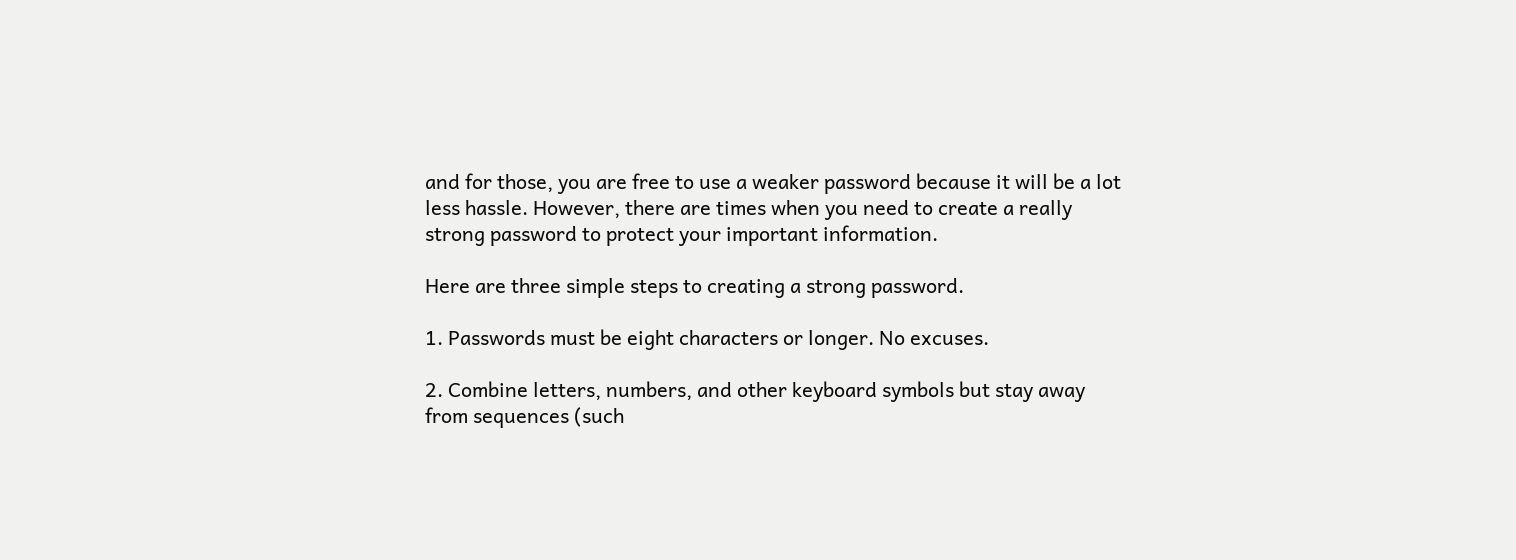and for those, you are free to use a weaker password because it will be a lot less hassle. However, there are times when you need to create a really strong password to protect your important information.

Here are three simple steps to creating a strong password.

1. Passwords must be eight characters or longer. No excuses.

2. Combine letters, numbers, and other keyboard symbols but stay away from sequences (such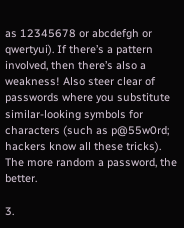as 12345678 or abcdefgh or qwertyui). If there’s a pattern involved, then there’s also a weakness! Also steer clear of passwords where you substitute similar-looking symbols for characters (such as p@55w0rd; hackers know all these tricks). The more random a password, the better.

3.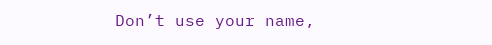Don’t use your name,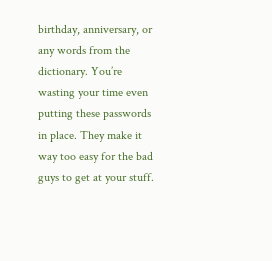birthday, anniversary, or any words from the dictionary. You’re wasting your time even putting these passwords in place. They make it way too easy for the bad guys to get at your stuff.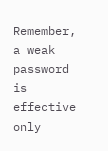Remember, a weak password is effective only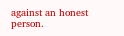against an honest person.